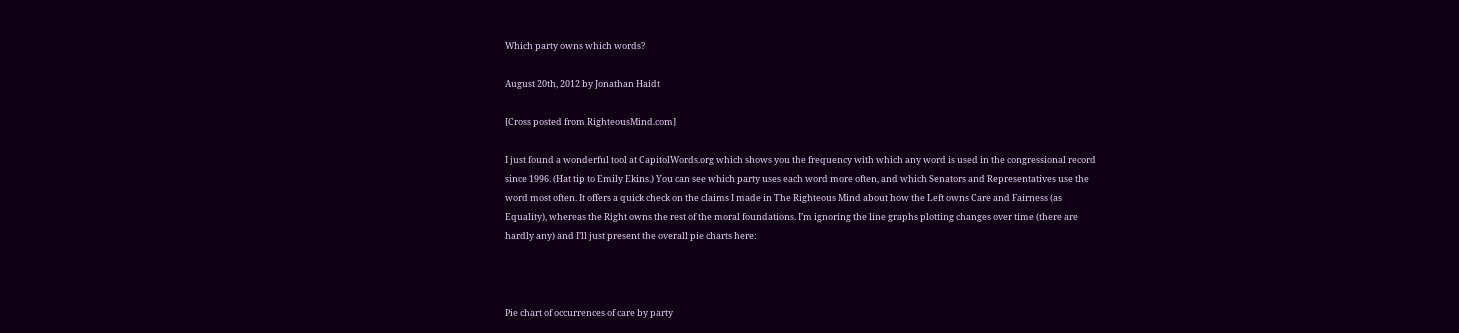Which party owns which words?

August 20th, 2012 by Jonathan Haidt

[Cross posted from RighteousMind.com]

I just found a wonderful tool at CapitolWords.org which shows you the frequency with which any word is used in the congressional record since 1996. (Hat tip to Emily Ekins.) You can see which party uses each word more often, and which Senators and Representatives use the word most often. It offers a quick check on the claims I made in The Righteous Mind about how the Left owns Care and Fairness (as Equality), whereas the Right owns the rest of the moral foundations. I’m ignoring the line graphs plotting changes over time (there are hardly any) and I’ll just present the overall pie charts here:



Pie chart of occurrences of care by party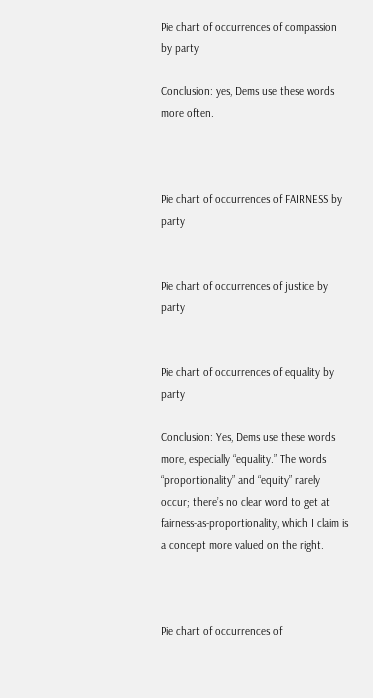Pie chart of occurrences of compassion by party

Conclusion: yes, Dems use these words more often.



Pie chart of occurrences of FAIRNESS by party


Pie chart of occurrences of justice by party


Pie chart of occurrences of equality by party

Conclusion: Yes, Dems use these words more, especially “equality.” The words “proportionality” and “equity” rarely occur; there’s no clear word to get at fairness-as-proportionality, which I claim is a concept more valued on the right.



Pie chart of occurrences of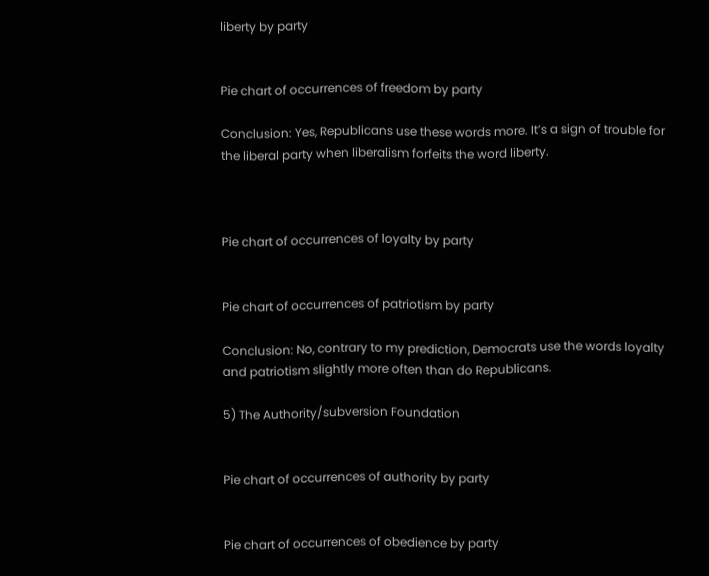liberty by party


Pie chart of occurrences of freedom by party

Conclusion: Yes, Republicans use these words more. It’s a sign of trouble for the liberal party when liberalism forfeits the word liberty.



Pie chart of occurrences of loyalty by party


Pie chart of occurrences of patriotism by party

Conclusion: No, contrary to my prediction, Democrats use the words loyalty and patriotism slightly more often than do Republicans.

5) The Authority/subversion Foundation


Pie chart of occurrences of authority by party


Pie chart of occurrences of obedience by party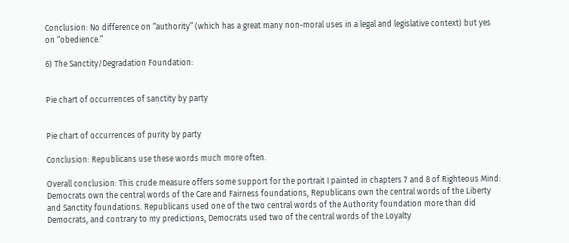Conclusion: No difference on “authority” (which has a great many non-moral uses in a legal and legislative context) but yes on “obedience.”

6) The Sanctity/Degradation Foundation:


Pie chart of occurrences of sanctity by party


Pie chart of occurrences of purity by party

Conclusion: Republicans use these words much more often.

Overall conclusion: This crude measure offers some support for the portrait I painted in chapters 7 and 8 of Righteous Mind: Democrats own the central words of the Care and Fairness foundations, Republicans own the central words of the Liberty and Sanctity foundations. Republicans used one of the two central words of the Authority foundation more than did Democrats, and contrary to my predictions, Democrats used two of the central words of the Loyalty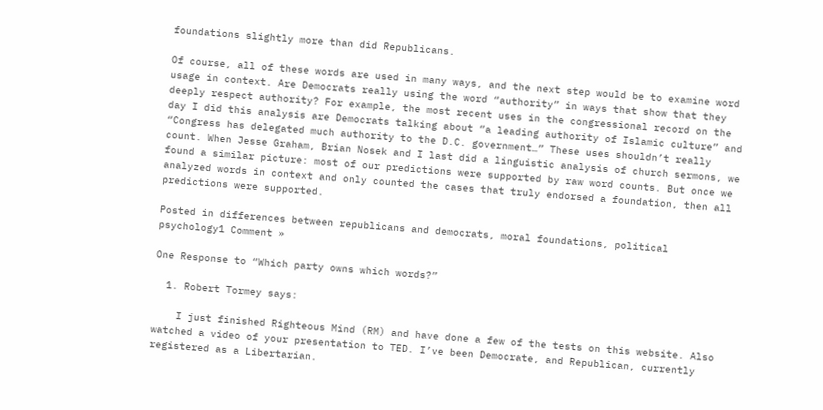foundations slightly more than did Republicans.

Of course, all of these words are used in many ways, and the next step would be to examine word usage in context. Are Democrats really using the word “authority” in ways that show that they deeply respect authority? For example, the most recent uses in the congressional record on the day I did this analysis are Democrats talking about “a leading authority of Islamic culture” and “Congress has delegated much authority to the D.C. government…” These uses shouldn’t really count. When Jesse Graham, Brian Nosek and I last did a linguistic analysis of church sermons, we found a similar picture: most of our predictions were supported by raw word counts. But once we analyzed words in context and only counted the cases that truly endorsed a foundation, then all predictions were supported.

Posted in differences between republicans and democrats, moral foundations, political psychology1 Comment »

One Response to “Which party owns which words?”

  1. Robert Tormey says:

    I just finished Righteous Mind (RM) and have done a few of the tests on this website. Also watched a video of your presentation to TED. I’ve been Democrate, and Republican, currently registered as a Libertarian.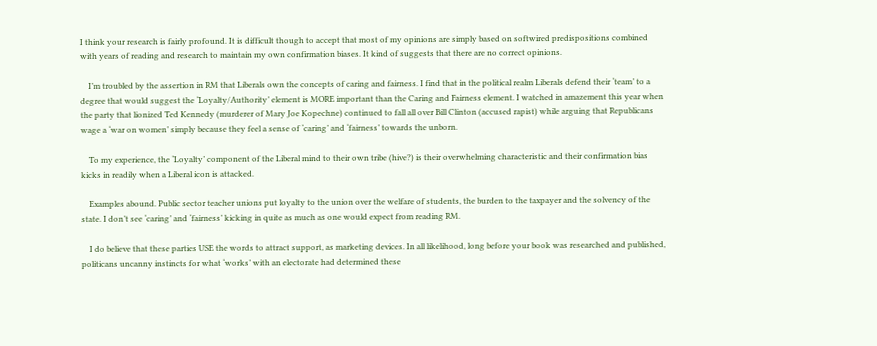I think your research is fairly profound. It is difficult though to accept that most of my opinions are simply based on softwired predispositions combined with years of reading and research to maintain my own confirmation biases. It kind of suggests that there are no correct opinions.

    I’m troubled by the assertion in RM that Liberals own the concepts of caring and fairness. I find that in the political realm Liberals defend their ‘team’ to a degree that would suggest the ‘Loyalty/Authority’ element is MORE important than the Caring and Fairness element. I watched in amazement this year when the party that lionized Ted Kennedy (murderer of Mary Joe Kopechne) continued to fall all over Bill Clinton (accused rapist) while arguing that Republicans wage a ‘war on women’ simply because they feel a sense of ‘caring’ and ‘fairness’ towards the unborn.

    To my experience, the ‘Loyalty’ component of the Liberal mind to their own tribe (hive?) is their overwhelming characteristic and their confirmation bias kicks in readily when a Liberal icon is attacked.

    Examples abound. Public sector teacher unions put loyalty to the union over the welfare of students, the burden to the taxpayer and the solvency of the state. I don’t see ‘caring’ and ‘fairness’ kicking in quite as much as one would expect from reading RM.

    I do believe that these parties USE the words to attract support, as marketing devices. In all likelihood, long before your book was researched and published, politicans uncanny instincts for what ‘works’ with an electorate had determined these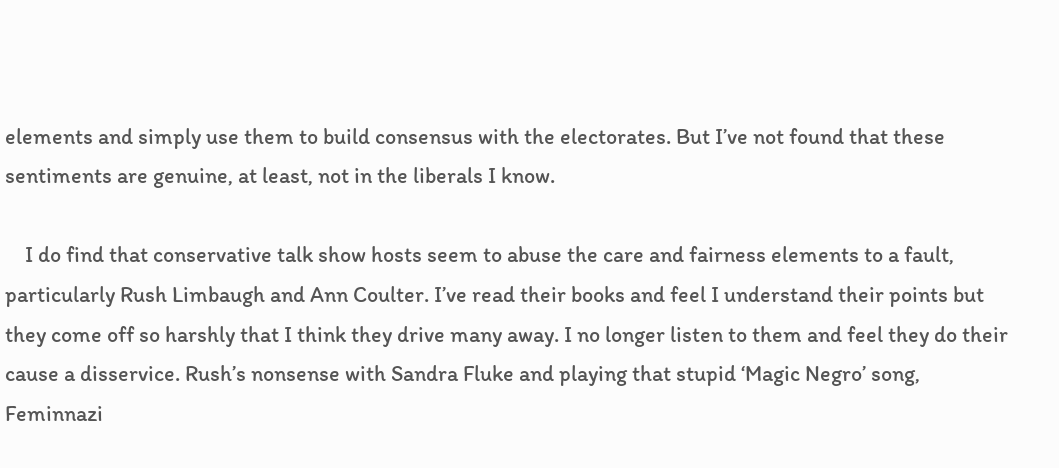elements and simply use them to build consensus with the electorates. But I’ve not found that these sentiments are genuine, at least, not in the liberals I know.

    I do find that conservative talk show hosts seem to abuse the care and fairness elements to a fault, particularly Rush Limbaugh and Ann Coulter. I’ve read their books and feel I understand their points but they come off so harshly that I think they drive many away. I no longer listen to them and feel they do their cause a disservice. Rush’s nonsense with Sandra Fluke and playing that stupid ‘Magic Negro’ song, Feminnazi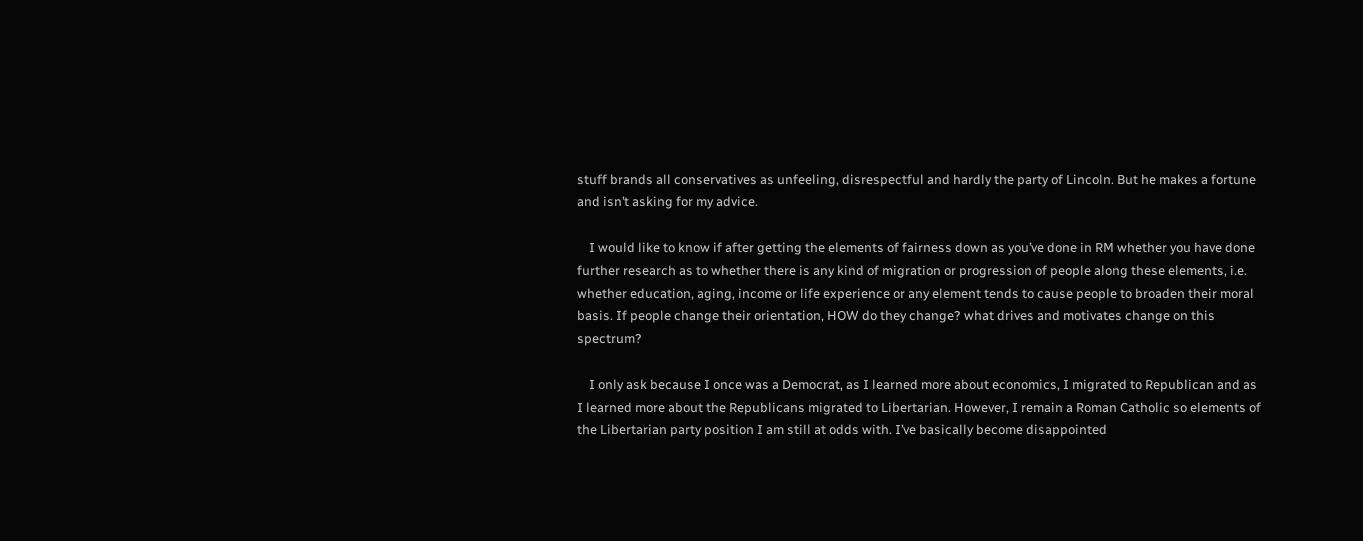stuff brands all conservatives as unfeeling, disrespectful and hardly the party of Lincoln. But he makes a fortune and isn’t asking for my advice.

    I would like to know if after getting the elements of fairness down as you’ve done in RM whether you have done further research as to whether there is any kind of migration or progression of people along these elements, i.e. whether education, aging, income or life experience or any element tends to cause people to broaden their moral basis. If people change their orientation, HOW do they change? what drives and motivates change on this spectrum?

    I only ask because I once was a Democrat, as I learned more about economics, I migrated to Republican and as I learned more about the Republicans migrated to Libertarian. However, I remain a Roman Catholic so elements of the Libertarian party position I am still at odds with. I’ve basically become disappointed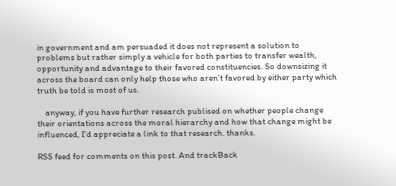in government and am persuaded it does not represent a solution to problems but rather simply a vehicle for both parties to transfer wealth, opportunity and advantage to their favored constituencies. So downsizing it across the board can only help those who aren’t favored by either party which truth be told is most of us.

    anyway, if you have further research publised on whether people change their orientations across the moral hierarchy and how that change might be influenced, I’d appreciate a link to that research. thanks.

RSS feed for comments on this post. And trackBack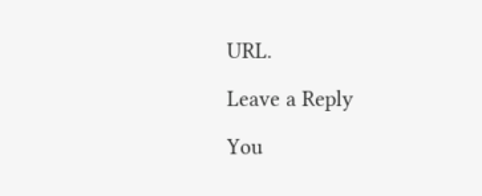URL.

Leave a Reply

You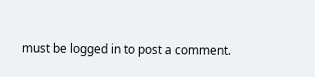must be logged in to post a comment.